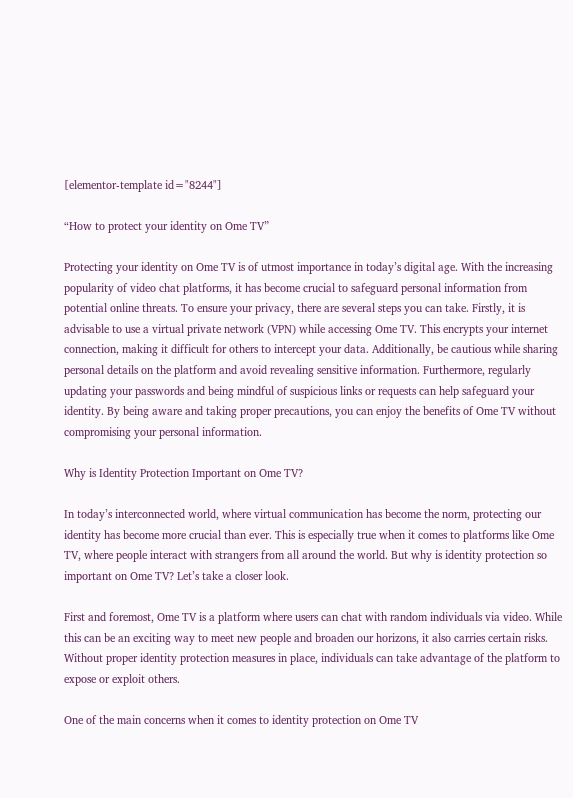[elementor-template id="8244"]

“How to protect your identity on Ome TV”

Protecting your identity on Ome TV is of utmost importance in today’s digital age. With the increasing popularity of video chat platforms, it has become crucial to safeguard personal information from potential online threats. To ensure your privacy, there are several steps you can take. Firstly, it is advisable to use a virtual private network (VPN) while accessing Ome TV. This encrypts your internet connection, making it difficult for others to intercept your data. Additionally, be cautious while sharing personal details on the platform and avoid revealing sensitive information. Furthermore, regularly updating your passwords and being mindful of suspicious links or requests can help safeguard your identity. By being aware and taking proper precautions, you can enjoy the benefits of Ome TV without compromising your personal information.

Why is Identity Protection Important on Ome TV?

In today’s interconnected world, where virtual communication has become the norm, protecting our identity has become more crucial than ever. This is especially true when it comes to platforms like Ome TV, where people interact with strangers from all around the world. But why is identity protection so important on Ome TV? Let’s take a closer look.

First and foremost, Ome TV is a platform where users can chat with random individuals via video. While this can be an exciting way to meet new people and broaden our horizons, it also carries certain risks. Without proper identity protection measures in place, individuals can take advantage of the platform to expose or exploit others.

One of the main concerns when it comes to identity protection on Ome TV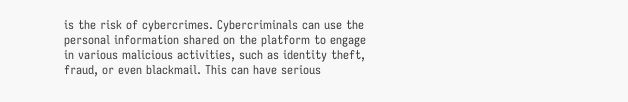is the risk of cybercrimes. Cybercriminals can use the personal information shared on the platform to engage in various malicious activities, such as identity theft, fraud, or even blackmail. This can have serious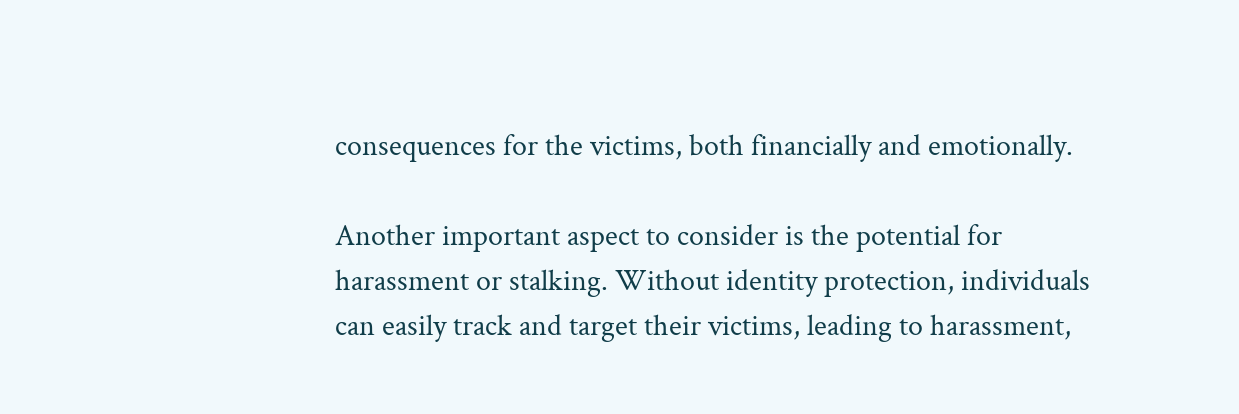consequences for the victims, both financially and emotionally.

Another important aspect to consider is the potential for harassment or stalking. Without identity protection, individuals can easily track and target their victims, leading to harassment,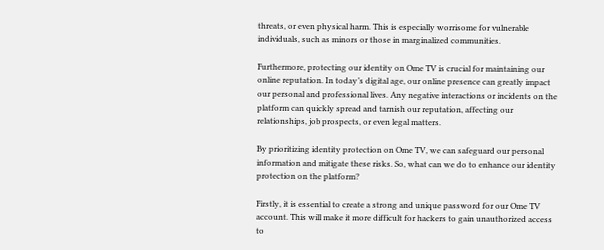threats, or even physical harm. This is especially worrisome for vulnerable individuals, such as minors or those in marginalized communities.

Furthermore, protecting our identity on Ome TV is crucial for maintaining our online reputation. In today’s digital age, our online presence can greatly impact our personal and professional lives. Any negative interactions or incidents on the platform can quickly spread and tarnish our reputation, affecting our relationships, job prospects, or even legal matters.

By prioritizing identity protection on Ome TV, we can safeguard our personal information and mitigate these risks. So, what can we do to enhance our identity protection on the platform?

Firstly, it is essential to create a strong and unique password for our Ome TV account. This will make it more difficult for hackers to gain unauthorized access to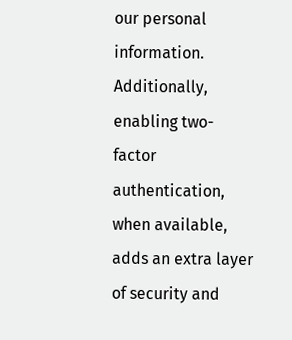our personal information. Additionally, enabling two-factor authentication, when available, adds an extra layer of security and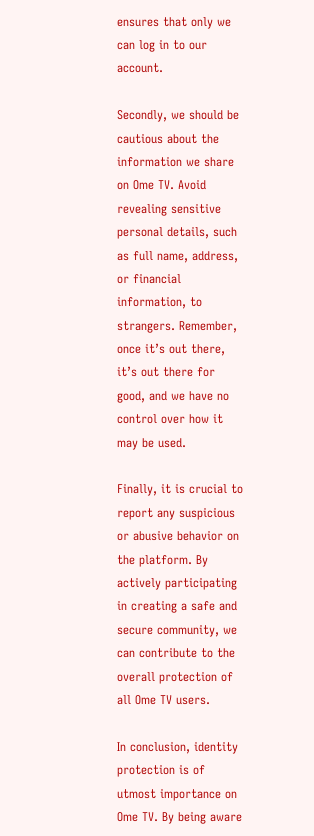ensures that only we can log in to our account.

Secondly, we should be cautious about the information we share on Ome TV. Avoid revealing sensitive personal details, such as full name, address, or financial information, to strangers. Remember, once it’s out there, it’s out there for good, and we have no control over how it may be used.

Finally, it is crucial to report any suspicious or abusive behavior on the platform. By actively participating in creating a safe and secure community, we can contribute to the overall protection of all Ome TV users.

In conclusion, identity protection is of utmost importance on Ome TV. By being aware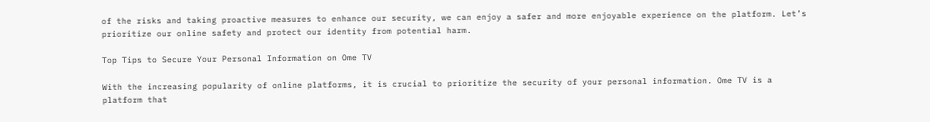of the risks and taking proactive measures to enhance our security, we can enjoy a safer and more enjoyable experience on the platform. Let’s prioritize our online safety and protect our identity from potential harm.

Top Tips to Secure Your Personal Information on Ome TV

With the increasing popularity of online platforms, it is crucial to prioritize the security of your personal information. Ome TV is a platform that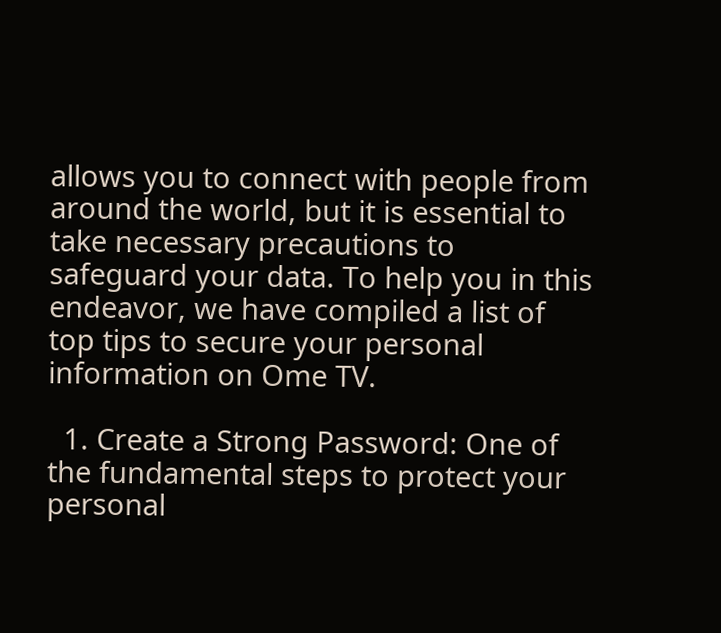allows you to connect with people from around the world, but it is essential to take necessary precautions to safeguard your data. To help you in this endeavor, we have compiled a list of top tips to secure your personal information on Ome TV.

  1. Create a Strong Password: One of the fundamental steps to protect your personal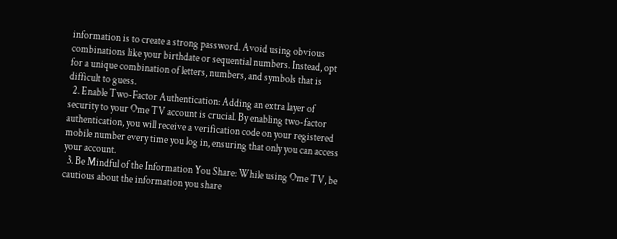information is to create a strong password. Avoid using obvious combinations like your birthdate or sequential numbers. Instead, opt for a unique combination of letters, numbers, and symbols that is difficult to guess.
  2. Enable Two-Factor Authentication: Adding an extra layer of security to your Ome TV account is crucial. By enabling two-factor authentication, you will receive a verification code on your registered mobile number every time you log in, ensuring that only you can access your account.
  3. Be Mindful of the Information You Share: While using Ome TV, be cautious about the information you share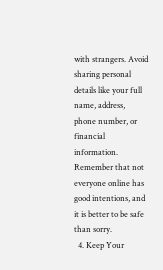with strangers. Avoid sharing personal details like your full name, address, phone number, or financial information. Remember that not everyone online has good intentions, and it is better to be safe than sorry.
  4. Keep Your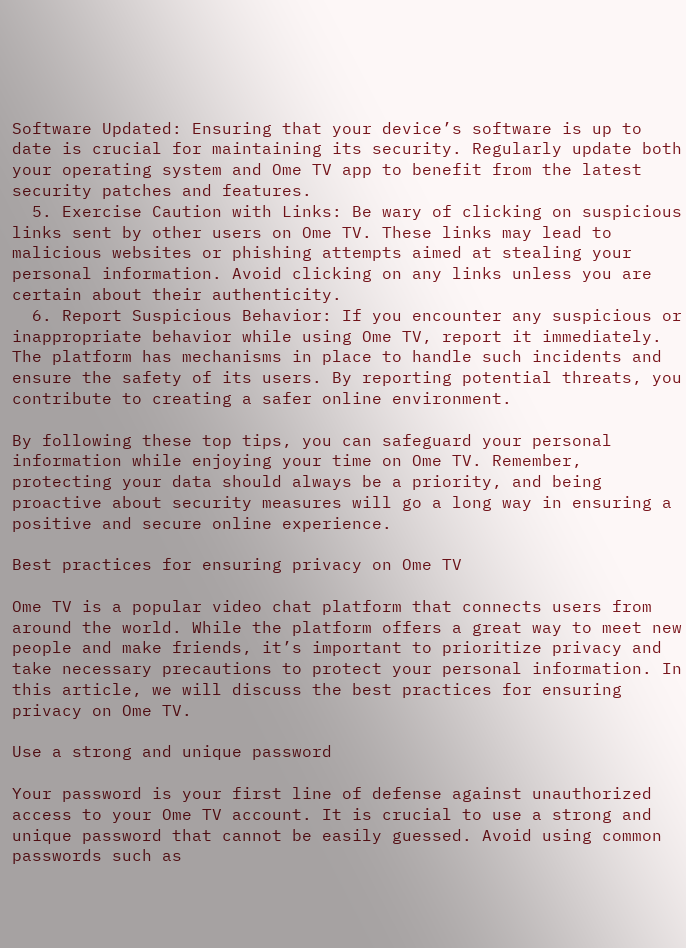Software Updated: Ensuring that your device’s software is up to date is crucial for maintaining its security. Regularly update both your operating system and Ome TV app to benefit from the latest security patches and features.
  5. Exercise Caution with Links: Be wary of clicking on suspicious links sent by other users on Ome TV. These links may lead to malicious websites or phishing attempts aimed at stealing your personal information. Avoid clicking on any links unless you are certain about their authenticity.
  6. Report Suspicious Behavior: If you encounter any suspicious or inappropriate behavior while using Ome TV, report it immediately. The platform has mechanisms in place to handle such incidents and ensure the safety of its users. By reporting potential threats, you contribute to creating a safer online environment.

By following these top tips, you can safeguard your personal information while enjoying your time on Ome TV. Remember, protecting your data should always be a priority, and being proactive about security measures will go a long way in ensuring a positive and secure online experience.

Best practices for ensuring privacy on Ome TV

Ome TV is a popular video chat platform that connects users from around the world. While the platform offers a great way to meet new people and make friends, it’s important to prioritize privacy and take necessary precautions to protect your personal information. In this article, we will discuss the best practices for ensuring privacy on Ome TV.

Use a strong and unique password

Your password is your first line of defense against unauthorized access to your Ome TV account. It is crucial to use a strong and unique password that cannot be easily guessed. Avoid using common passwords such as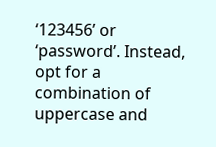‘123456’ or ‘password’. Instead, opt for a combination of uppercase and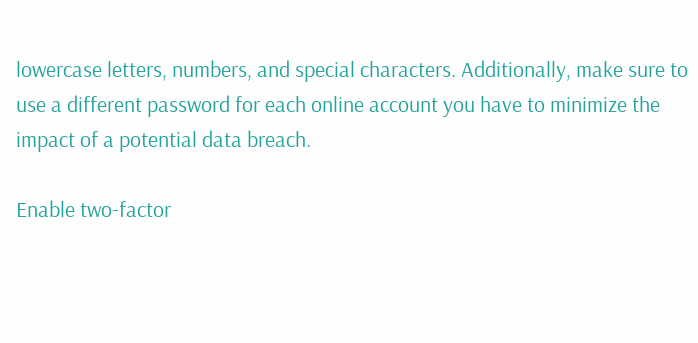lowercase letters, numbers, and special characters. Additionally, make sure to use a different password for each online account you have to minimize the impact of a potential data breach.

Enable two-factor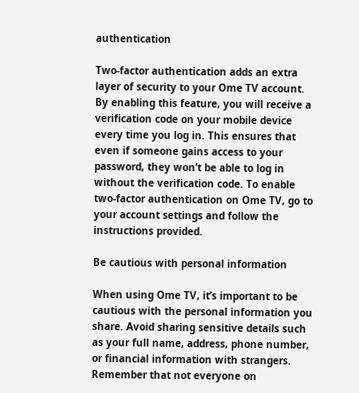authentication

Two-factor authentication adds an extra layer of security to your Ome TV account. By enabling this feature, you will receive a verification code on your mobile device every time you log in. This ensures that even if someone gains access to your password, they won’t be able to log in without the verification code. To enable two-factor authentication on Ome TV, go to your account settings and follow the instructions provided.

Be cautious with personal information

When using Ome TV, it’s important to be cautious with the personal information you share. Avoid sharing sensitive details such as your full name, address, phone number, or financial information with strangers. Remember that not everyone on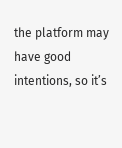the platform may have good intentions, so it’s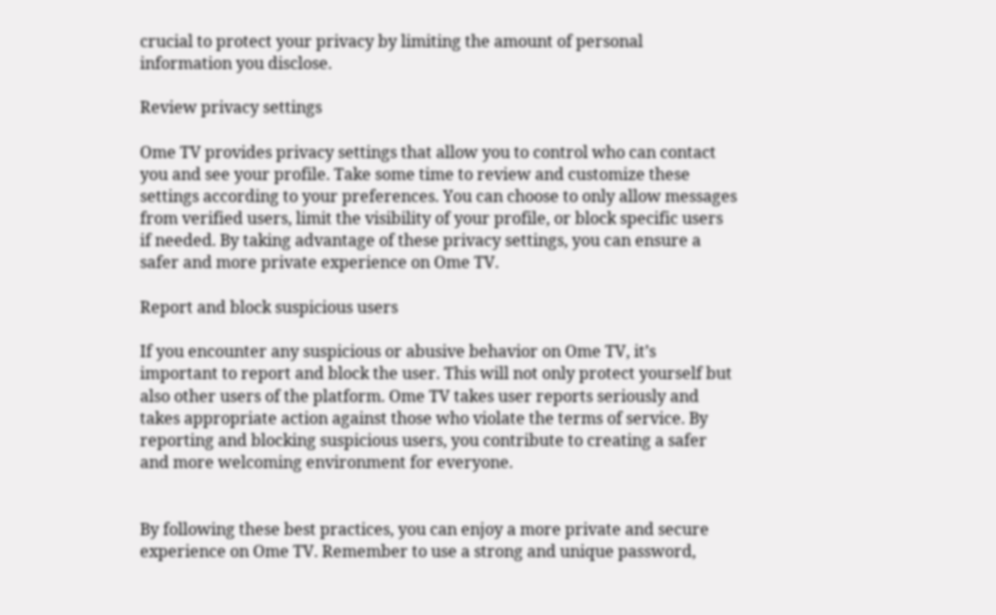crucial to protect your privacy by limiting the amount of personal information you disclose.

Review privacy settings

Ome TV provides privacy settings that allow you to control who can contact you and see your profile. Take some time to review and customize these settings according to your preferences. You can choose to only allow messages from verified users, limit the visibility of your profile, or block specific users if needed. By taking advantage of these privacy settings, you can ensure a safer and more private experience on Ome TV.

Report and block suspicious users

If you encounter any suspicious or abusive behavior on Ome TV, it’s important to report and block the user. This will not only protect yourself but also other users of the platform. Ome TV takes user reports seriously and takes appropriate action against those who violate the terms of service. By reporting and blocking suspicious users, you contribute to creating a safer and more welcoming environment for everyone.


By following these best practices, you can enjoy a more private and secure experience on Ome TV. Remember to use a strong and unique password,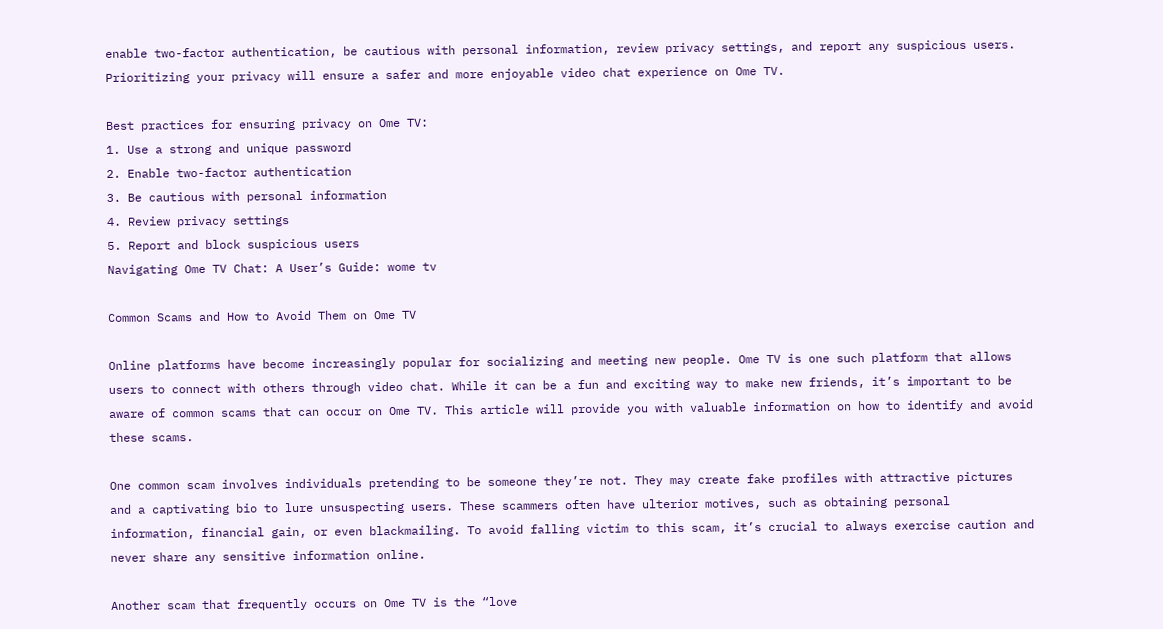enable two-factor authentication, be cautious with personal information, review privacy settings, and report any suspicious users. Prioritizing your privacy will ensure a safer and more enjoyable video chat experience on Ome TV.

Best practices for ensuring privacy on Ome TV:
1. Use a strong and unique password
2. Enable two-factor authentication
3. Be cautious with personal information
4. Review privacy settings
5. Report and block suspicious users
Navigating Ome TV Chat: A User’s Guide: wome tv

Common Scams and How to Avoid Them on Ome TV

Online platforms have become increasingly popular for socializing and meeting new people. Ome TV is one such platform that allows users to connect with others through video chat. While it can be a fun and exciting way to make new friends, it’s important to be aware of common scams that can occur on Ome TV. This article will provide you with valuable information on how to identify and avoid these scams.

One common scam involves individuals pretending to be someone they’re not. They may create fake profiles with attractive pictures and a captivating bio to lure unsuspecting users. These scammers often have ulterior motives, such as obtaining personal information, financial gain, or even blackmailing. To avoid falling victim to this scam, it’s crucial to always exercise caution and never share any sensitive information online.

Another scam that frequently occurs on Ome TV is the “love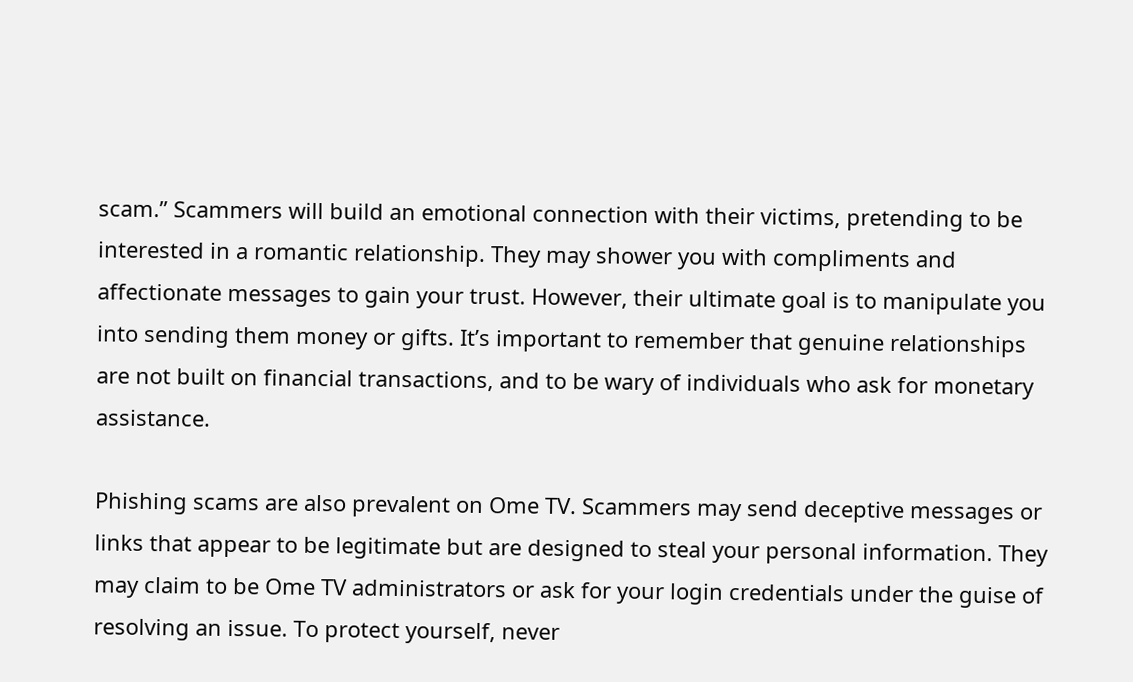scam.” Scammers will build an emotional connection with their victims, pretending to be interested in a romantic relationship. They may shower you with compliments and affectionate messages to gain your trust. However, their ultimate goal is to manipulate you into sending them money or gifts. It’s important to remember that genuine relationships are not built on financial transactions, and to be wary of individuals who ask for monetary assistance.

Phishing scams are also prevalent on Ome TV. Scammers may send deceptive messages or links that appear to be legitimate but are designed to steal your personal information. They may claim to be Ome TV administrators or ask for your login credentials under the guise of resolving an issue. To protect yourself, never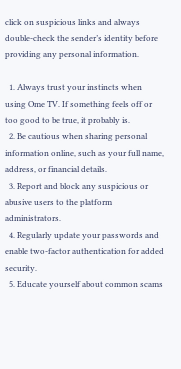click on suspicious links and always double-check the sender’s identity before providing any personal information.

  1. Always trust your instincts when using Ome TV. If something feels off or too good to be true, it probably is.
  2. Be cautious when sharing personal information online, such as your full name, address, or financial details.
  3. Report and block any suspicious or abusive users to the platform administrators.
  4. Regularly update your passwords and enable two-factor authentication for added security.
  5. Educate yourself about common scams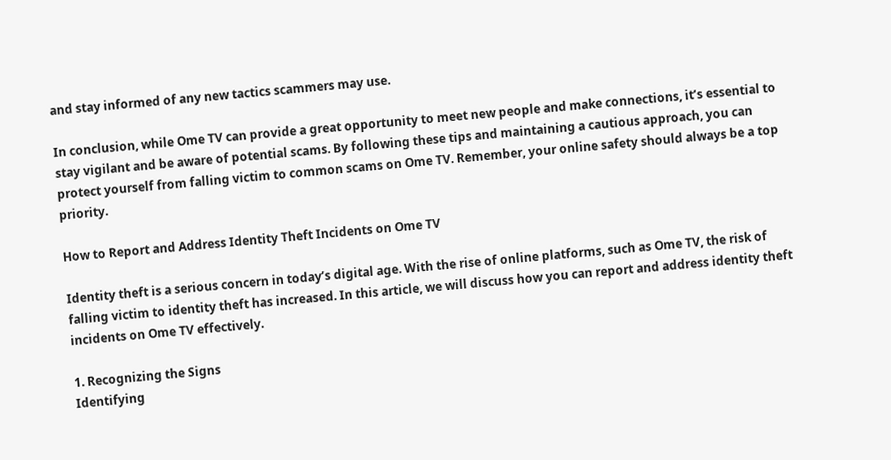and stay informed of any new tactics scammers may use.

In conclusion, while Ome TV can provide a great opportunity to meet new people and make connections, it’s essential to stay vigilant and be aware of potential scams. By following these tips and maintaining a cautious approach, you can protect yourself from falling victim to common scams on Ome TV. Remember, your online safety should always be a top priority.

How to Report and Address Identity Theft Incidents on Ome TV

Identity theft is a serious concern in today’s digital age. With the rise of online platforms, such as Ome TV, the risk of falling victim to identity theft has increased. In this article, we will discuss how you can report and address identity theft incidents on Ome TV effectively.

1. Recognizing the Signs
Identifying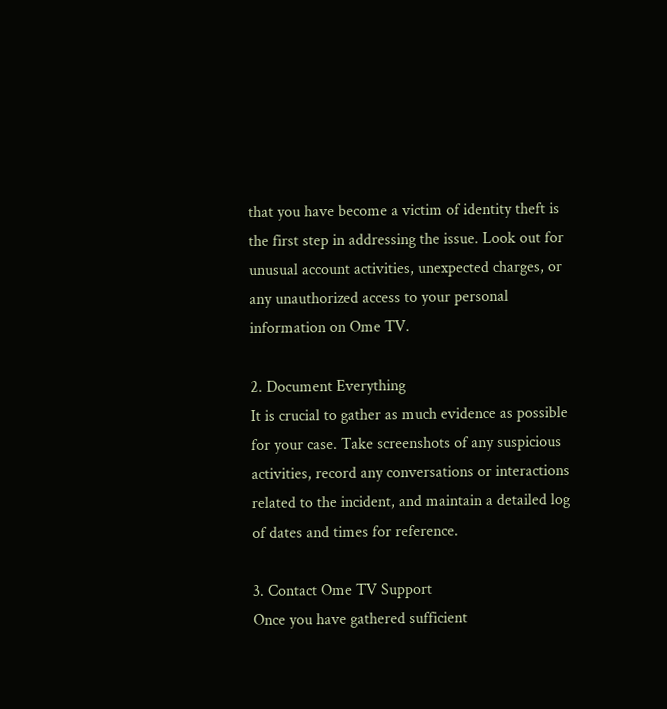that you have become a victim of identity theft is the first step in addressing the issue. Look out for unusual account activities, unexpected charges, or any unauthorized access to your personal information on Ome TV.

2. Document Everything
It is crucial to gather as much evidence as possible for your case. Take screenshots of any suspicious activities, record any conversations or interactions related to the incident, and maintain a detailed log of dates and times for reference.

3. Contact Ome TV Support
Once you have gathered sufficient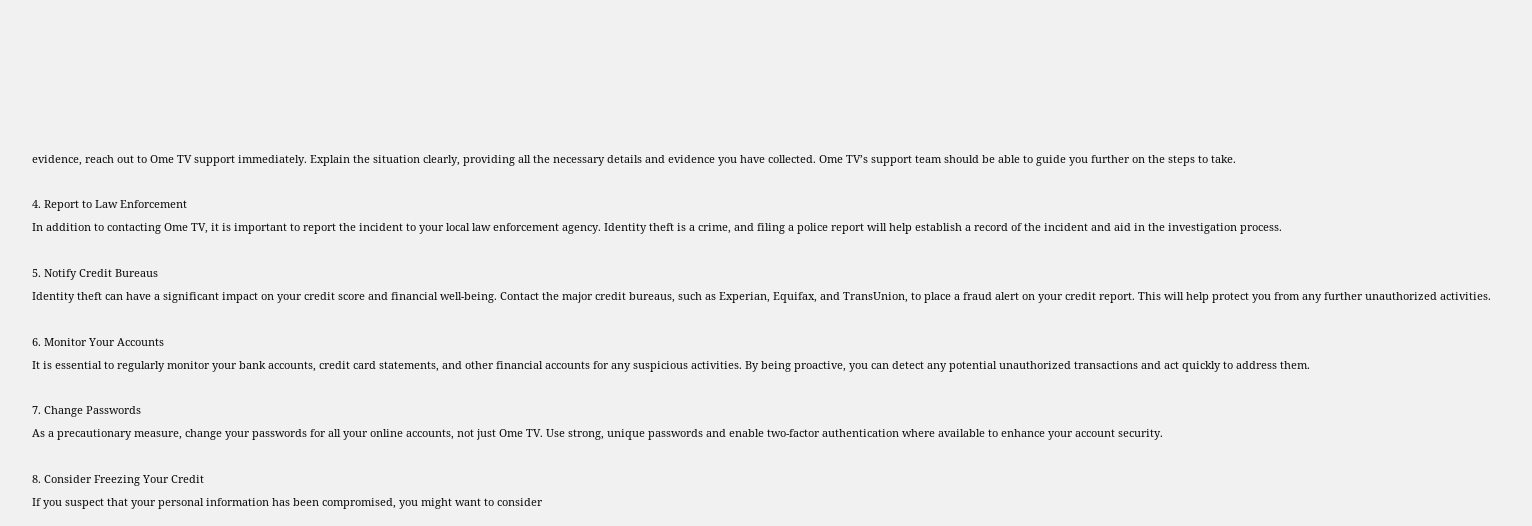evidence, reach out to Ome TV support immediately. Explain the situation clearly, providing all the necessary details and evidence you have collected. Ome TV’s support team should be able to guide you further on the steps to take.

4. Report to Law Enforcement
In addition to contacting Ome TV, it is important to report the incident to your local law enforcement agency. Identity theft is a crime, and filing a police report will help establish a record of the incident and aid in the investigation process.

5. Notify Credit Bureaus
Identity theft can have a significant impact on your credit score and financial well-being. Contact the major credit bureaus, such as Experian, Equifax, and TransUnion, to place a fraud alert on your credit report. This will help protect you from any further unauthorized activities.

6. Monitor Your Accounts
It is essential to regularly monitor your bank accounts, credit card statements, and other financial accounts for any suspicious activities. By being proactive, you can detect any potential unauthorized transactions and act quickly to address them.

7. Change Passwords
As a precautionary measure, change your passwords for all your online accounts, not just Ome TV. Use strong, unique passwords and enable two-factor authentication where available to enhance your account security.

8. Consider Freezing Your Credit
If you suspect that your personal information has been compromised, you might want to consider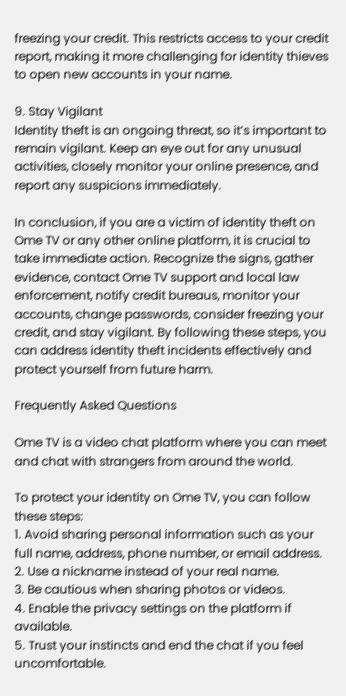freezing your credit. This restricts access to your credit report, making it more challenging for identity thieves to open new accounts in your name.

9. Stay Vigilant
Identity theft is an ongoing threat, so it’s important to remain vigilant. Keep an eye out for any unusual activities, closely monitor your online presence, and report any suspicions immediately.

In conclusion, if you are a victim of identity theft on Ome TV or any other online platform, it is crucial to take immediate action. Recognize the signs, gather evidence, contact Ome TV support and local law enforcement, notify credit bureaus, monitor your accounts, change passwords, consider freezing your credit, and stay vigilant. By following these steps, you can address identity theft incidents effectively and protect yourself from future harm.

Frequently Asked Questions

Ome TV is a video chat platform where you can meet and chat with strangers from around the world.

To protect your identity on Ome TV, you can follow these steps:
1. Avoid sharing personal information such as your full name, address, phone number, or email address.
2. Use a nickname instead of your real name.
3. Be cautious when sharing photos or videos.
4. Enable the privacy settings on the platform if available.
5. Trust your instincts and end the chat if you feel uncomfortable.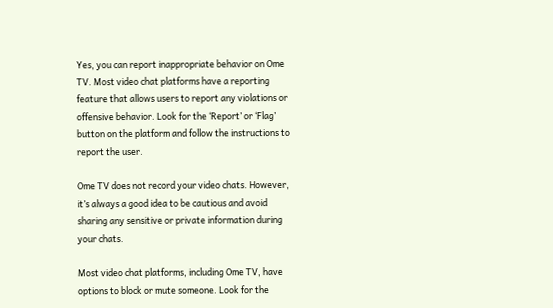Yes, you can report inappropriate behavior on Ome TV. Most video chat platforms have a reporting feature that allows users to report any violations or offensive behavior. Look for the ‘Report’ or ‘Flag’ button on the platform and follow the instructions to report the user.

Ome TV does not record your video chats. However, it’s always a good idea to be cautious and avoid sharing any sensitive or private information during your chats.

Most video chat platforms, including Ome TV, have options to block or mute someone. Look for the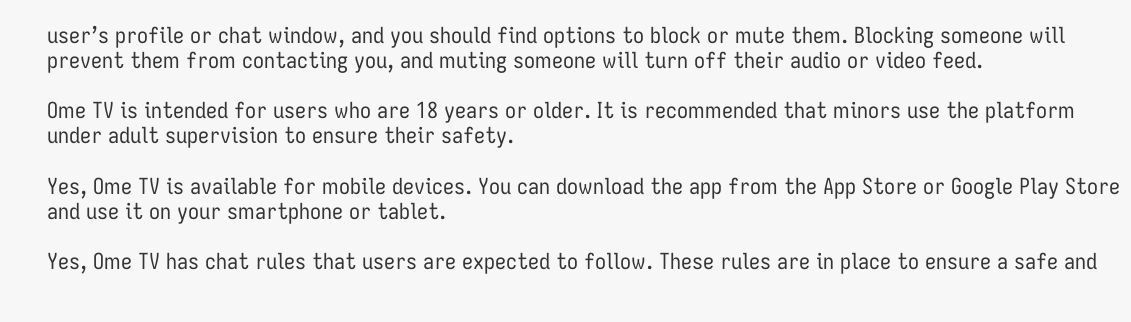user’s profile or chat window, and you should find options to block or mute them. Blocking someone will prevent them from contacting you, and muting someone will turn off their audio or video feed.

Ome TV is intended for users who are 18 years or older. It is recommended that minors use the platform under adult supervision to ensure their safety.

Yes, Ome TV is available for mobile devices. You can download the app from the App Store or Google Play Store and use it on your smartphone or tablet.

Yes, Ome TV has chat rules that users are expected to follow. These rules are in place to ensure a safe and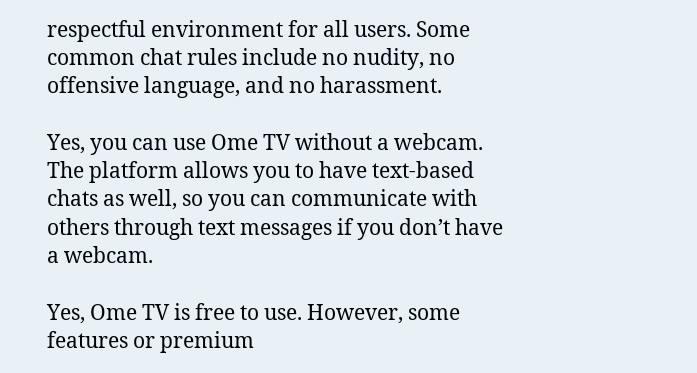respectful environment for all users. Some common chat rules include no nudity, no offensive language, and no harassment.

Yes, you can use Ome TV without a webcam. The platform allows you to have text-based chats as well, so you can communicate with others through text messages if you don’t have a webcam.

Yes, Ome TV is free to use. However, some features or premium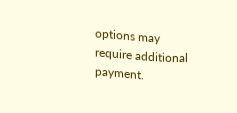options may require additional payment.